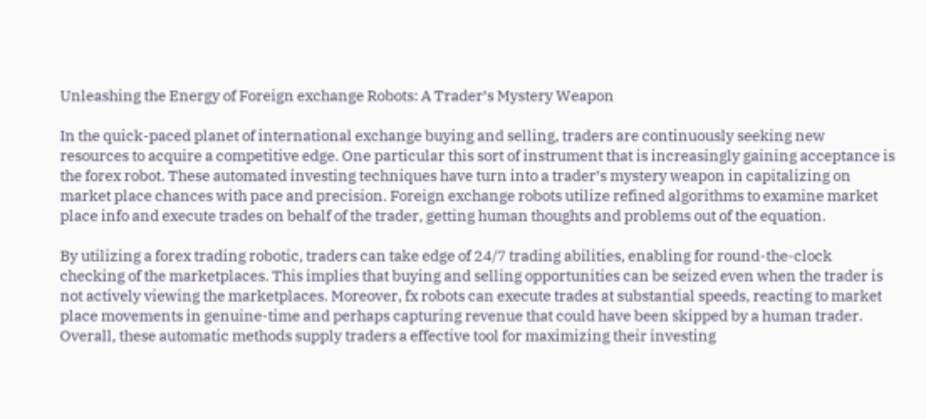Unleashing the Energy of Foreign exchange Robots: A Trader’s Mystery Weapon

In the quick-paced planet of international exchange buying and selling, traders are continuously seeking new resources to acquire a competitive edge. One particular this sort of instrument that is increasingly gaining acceptance is the forex robot. These automated investing techniques have turn into a trader’s mystery weapon in capitalizing on market place chances with pace and precision. Foreign exchange robots utilize refined algorithms to examine market place info and execute trades on behalf of the trader, getting human thoughts and problems out of the equation.

By utilizing a forex trading robotic, traders can take edge of 24/7 trading abilities, enabling for round-the-clock checking of the marketplaces. This implies that buying and selling opportunities can be seized even when the trader is not actively viewing the marketplaces. Moreover, fx robots can execute trades at substantial speeds, reacting to market place movements in genuine-time and perhaps capturing revenue that could have been skipped by a human trader. Overall, these automatic methods supply traders a effective tool for maximizing their investing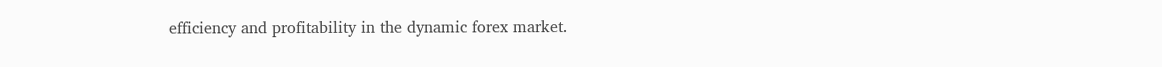efficiency and profitability in the dynamic forex market.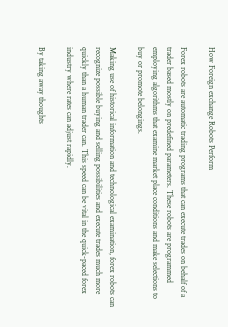How Foreign exchange Robots Perform

Forex robots are automatic trading programs that can execute trades on behalf of a trader based mostly on predefined parameters. These robots are programmed employing algorithms that examine market place conditions and make selections to buy or promote belongings.

Making use of historical information and technological examination, forex robots can recognize possible buying and selling possibilities and execute trades much more quickly than a human trader can. This speed can be vital in the quick-paced forex industry where rates can adjust rapidly.

By taking away thoughts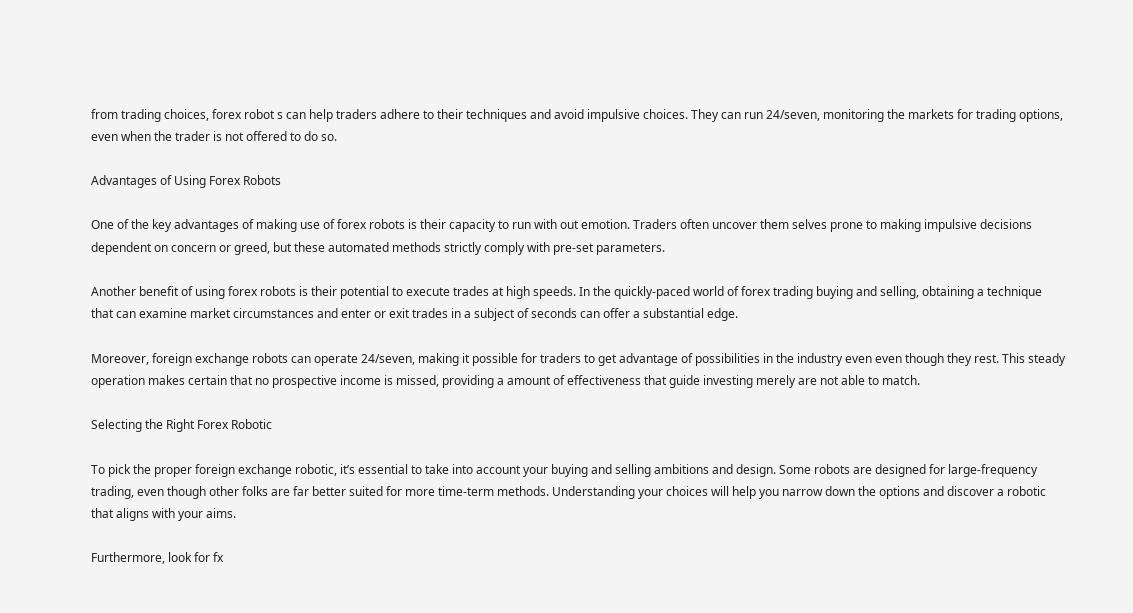from trading choices, forex robot s can help traders adhere to their techniques and avoid impulsive choices. They can run 24/seven, monitoring the markets for trading options, even when the trader is not offered to do so.

Advantages of Using Forex Robots

One of the key advantages of making use of forex robots is their capacity to run with out emotion. Traders often uncover them selves prone to making impulsive decisions dependent on concern or greed, but these automated methods strictly comply with pre-set parameters.

Another benefit of using forex robots is their potential to execute trades at high speeds. In the quickly-paced world of forex trading buying and selling, obtaining a technique that can examine market circumstances and enter or exit trades in a subject of seconds can offer a substantial edge.

Moreover, foreign exchange robots can operate 24/seven, making it possible for traders to get advantage of possibilities in the industry even even though they rest. This steady operation makes certain that no prospective income is missed, providing a amount of effectiveness that guide investing merely are not able to match.

Selecting the Right Forex Robotic

To pick the proper foreign exchange robotic, it’s essential to take into account your buying and selling ambitions and design. Some robots are designed for large-frequency trading, even though other folks are far better suited for more time-term methods. Understanding your choices will help you narrow down the options and discover a robotic that aligns with your aims.

Furthermore, look for fx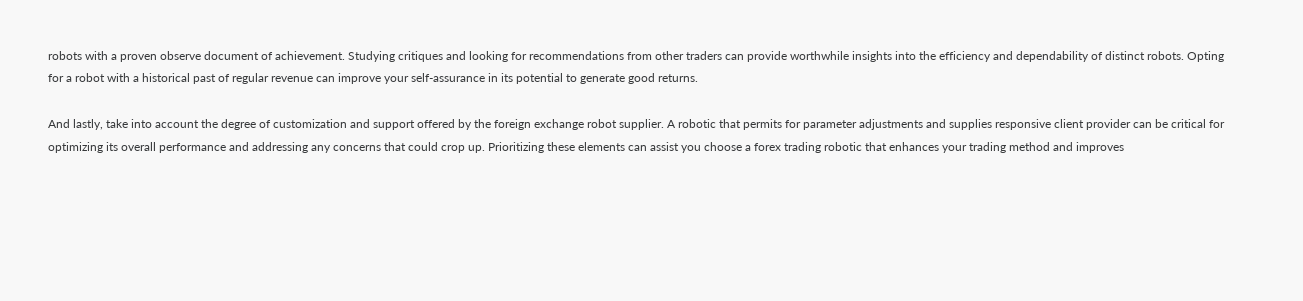robots with a proven observe document of achievement. Studying critiques and looking for recommendations from other traders can provide worthwhile insights into the efficiency and dependability of distinct robots. Opting for a robot with a historical past of regular revenue can improve your self-assurance in its potential to generate good returns.

And lastly, take into account the degree of customization and support offered by the foreign exchange robot supplier. A robotic that permits for parameter adjustments and supplies responsive client provider can be critical for optimizing its overall performance and addressing any concerns that could crop up. Prioritizing these elements can assist you choose a forex trading robotic that enhances your trading method and improves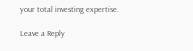your total investing expertise.

Leave a Reply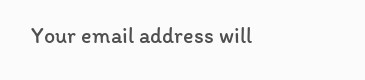Your email address will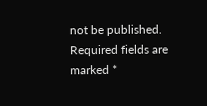not be published. Required fields are marked *